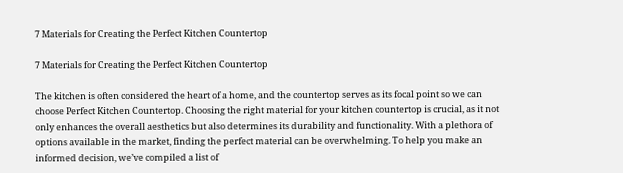7 Materials for Creating the Perfect Kitchen Countertop

7 Materials for Creating the Perfect Kitchen Countertop

The kitchen is often considered the heart of a home, and the countertop serves as its focal point so we can choose Perfect Kitchen Countertop. Choosing the right material for your kitchen countertop is crucial, as it not only enhances the overall aesthetics but also determines its durability and functionality. With a plethora of options available in the market, finding the perfect material can be overwhelming. To help you make an informed decision, we’ve compiled a list of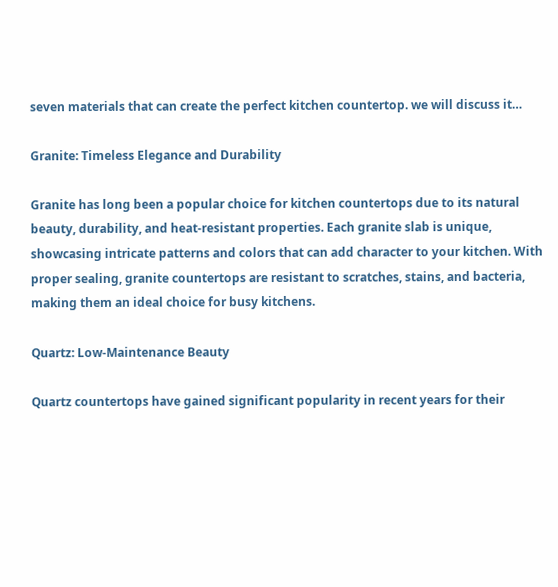seven materials that can create the perfect kitchen countertop. we will discuss it…

Granite: Timeless Elegance and Durability

Granite has long been a popular choice for kitchen countertops due to its natural beauty, durability, and heat-resistant properties. Each granite slab is unique, showcasing intricate patterns and colors that can add character to your kitchen. With proper sealing, granite countertops are resistant to scratches, stains, and bacteria, making them an ideal choice for busy kitchens.

Quartz: Low-Maintenance Beauty

Quartz countertops have gained significant popularity in recent years for their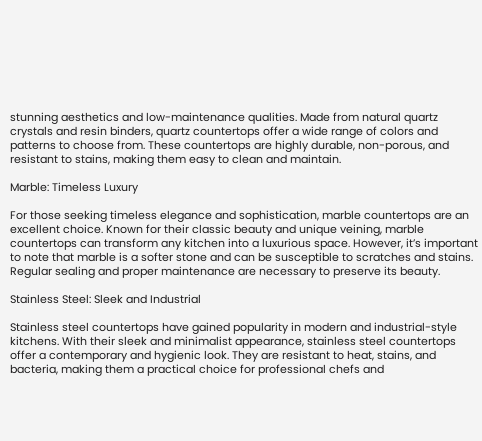stunning aesthetics and low-maintenance qualities. Made from natural quartz crystals and resin binders, quartz countertops offer a wide range of colors and patterns to choose from. These countertops are highly durable, non-porous, and resistant to stains, making them easy to clean and maintain.

Marble: Timeless Luxury

For those seeking timeless elegance and sophistication, marble countertops are an excellent choice. Known for their classic beauty and unique veining, marble countertops can transform any kitchen into a luxurious space. However, it’s important to note that marble is a softer stone and can be susceptible to scratches and stains. Regular sealing and proper maintenance are necessary to preserve its beauty.

Stainless Steel: Sleek and Industrial

Stainless steel countertops have gained popularity in modern and industrial-style kitchens. With their sleek and minimalist appearance, stainless steel countertops offer a contemporary and hygienic look. They are resistant to heat, stains, and bacteria, making them a practical choice for professional chefs and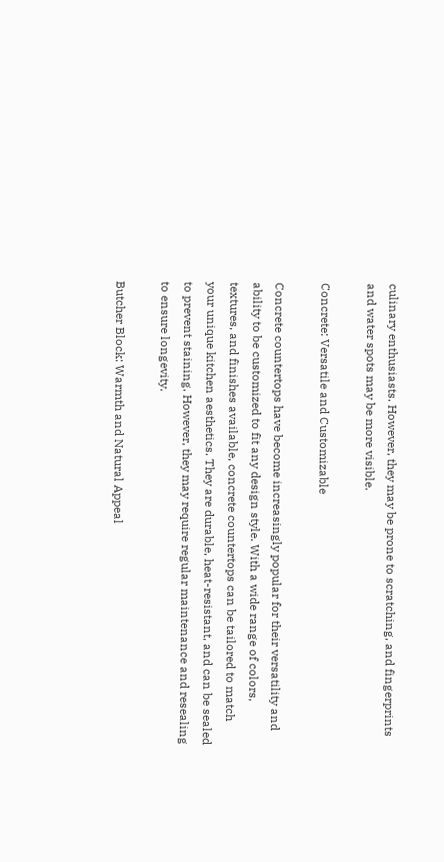culinary enthusiasts. However, they may be prone to scratching, and fingerprints and water spots may be more visible.

Concrete: Versatile and Customizable

Concrete countertops have become increasingly popular for their versatility and ability to be customized to fit any design style. With a wide range of colors, textures, and finishes available, concrete countertops can be tailored to match your unique kitchen aesthetics. They are durable, heat-resistant, and can be sealed to prevent staining. However, they may require regular maintenance and resealing to ensure longevity.

Butcher Block: Warmth and Natural Appeal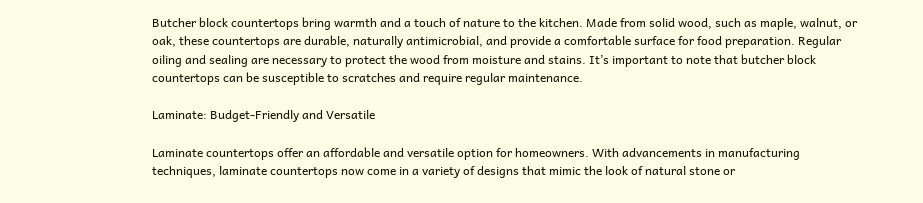Butcher block countertops bring warmth and a touch of nature to the kitchen. Made from solid wood, such as maple, walnut, or oak, these countertops are durable, naturally antimicrobial, and provide a comfortable surface for food preparation. Regular oiling and sealing are necessary to protect the wood from moisture and stains. It’s important to note that butcher block countertops can be susceptible to scratches and require regular maintenance.

Laminate: Budget-Friendly and Versatile

Laminate countertops offer an affordable and versatile option for homeowners. With advancements in manufacturing techniques, laminate countertops now come in a variety of designs that mimic the look of natural stone or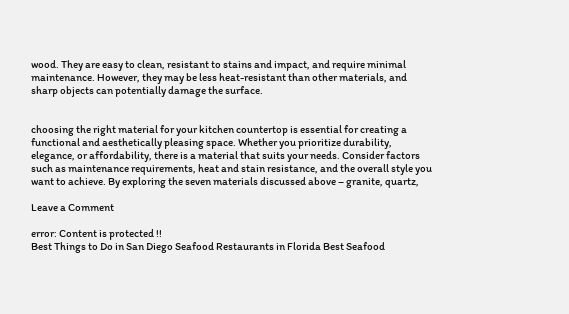wood. They are easy to clean, resistant to stains and impact, and require minimal maintenance. However, they may be less heat-resistant than other materials, and sharp objects can potentially damage the surface.


choosing the right material for your kitchen countertop is essential for creating a functional and aesthetically pleasing space. Whether you prioritize durability, elegance, or affordability, there is a material that suits your needs. Consider factors such as maintenance requirements, heat and stain resistance, and the overall style you want to achieve. By exploring the seven materials discussed above – granite, quartz,

Leave a Comment

error: Content is protected !!
Best Things to Do in San Diego Seafood Restaurants in Florida Best Seafood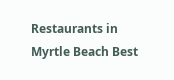Restaurants in Myrtle Beach Best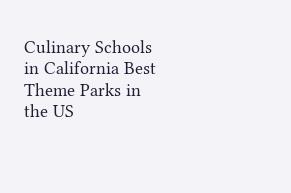Culinary Schools in California Best Theme Parks in the US